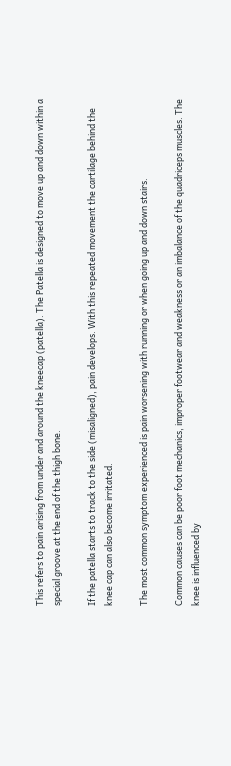This refers to pain arising from under and around the kneecap (patella). The Patella is designed to move up and down within a special groove at the end of the thigh bone.

If the patella starts to track to the side (misaligned), pain develops. With this repeated movement the cartilage behind the knee cap can also become irritated.

The most common symptom experienced is pain worsening with running or when going up and down stairs.

Common causes can be poor foot mechanics, improper footwear and weakness or an imbalance of the quadriceps muscles. The knee is influenced by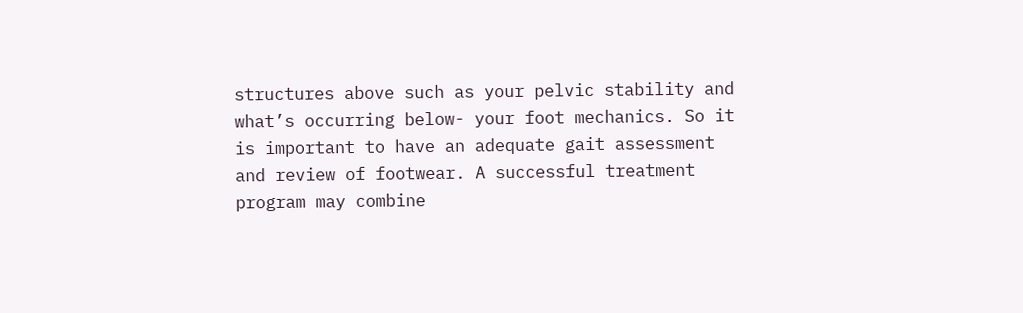structures above such as your pelvic stability and what’s occurring below- your foot mechanics. So it is important to have an adequate gait assessment and review of footwear. A successful treatment program may combine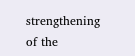strengthening of the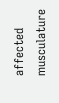affected musculature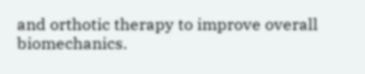and orthotic therapy to improve overall biomechanics.